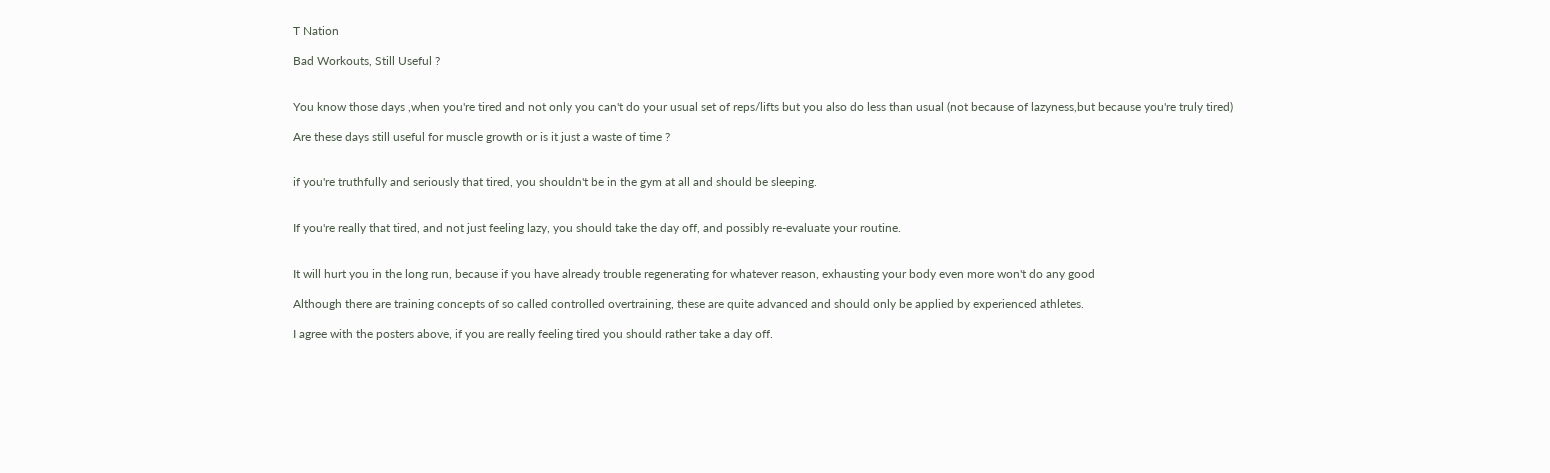T Nation

Bad Workouts, Still Useful ?


You know those days ,when you're tired and not only you can't do your usual set of reps/lifts but you also do less than usual (not because of lazyness,but because you're truly tired)

Are these days still useful for muscle growth or is it just a waste of time ?


if you're truthfully and seriously that tired, you shouldn't be in the gym at all and should be sleeping.


If you're really that tired, and not just feeling lazy, you should take the day off, and possibly re-evaluate your routine.


It will hurt you in the long run, because if you have already trouble regenerating for whatever reason, exhausting your body even more won't do any good

Although there are training concepts of so called controlled overtraining, these are quite advanced and should only be applied by experienced athletes.

I agree with the posters above, if you are really feeling tired you should rather take a day off.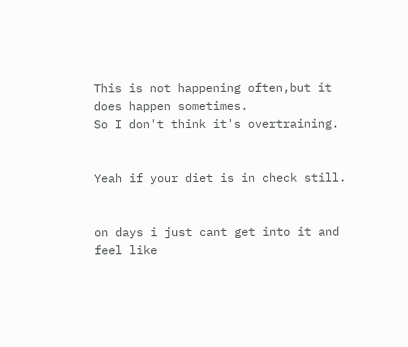This is not happening often,but it does happen sometimes.
So I don't think it's overtraining.


Yeah if your diet is in check still.


on days i just cant get into it and feel like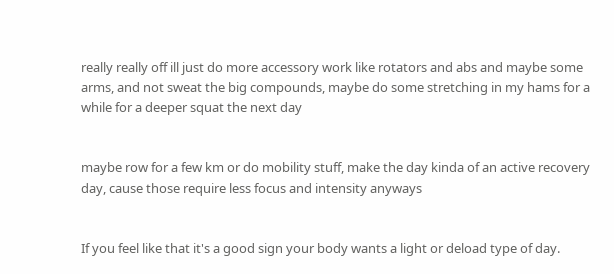really really off ill just do more accessory work like rotators and abs and maybe some arms, and not sweat the big compounds, maybe do some stretching in my hams for a while for a deeper squat the next day


maybe row for a few km or do mobility stuff, make the day kinda of an active recovery day, cause those require less focus and intensity anyways


If you feel like that it's a good sign your body wants a light or deload type of day.